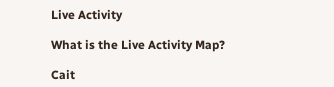Live Activity

What is the Live Activity Map?

Cait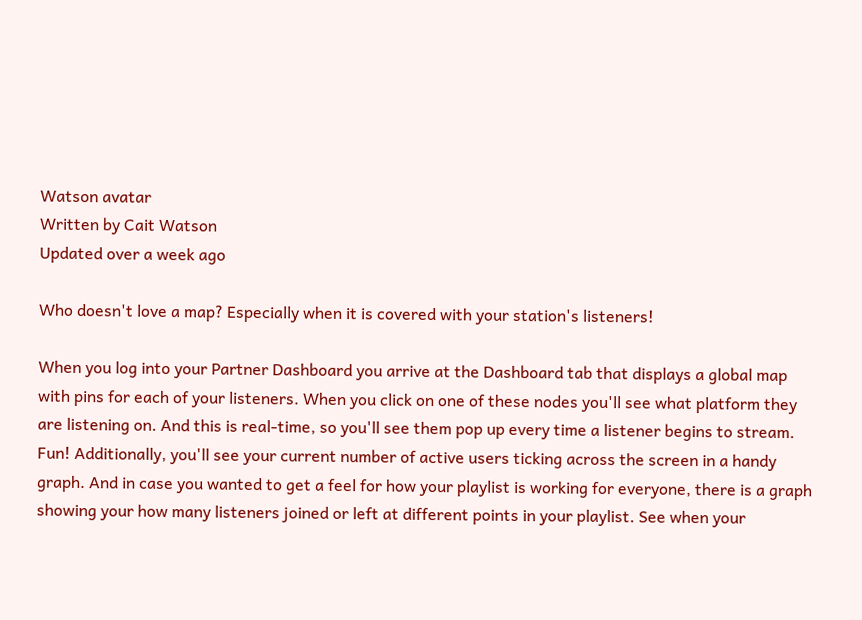Watson avatar
Written by Cait Watson
Updated over a week ago

Who doesn't love a map? Especially when it is covered with your station's listeners!

When you log into your Partner Dashboard you arrive at the Dashboard tab that displays a global map with pins for each of your listeners. When you click on one of these nodes you'll see what platform they are listening on. And this is real-time, so you'll see them pop up every time a listener begins to stream. Fun! Additionally, you'll see your current number of active users ticking across the screen in a handy graph. And in case you wanted to get a feel for how your playlist is working for everyone, there is a graph showing your how many listeners joined or left at different points in your playlist. See when your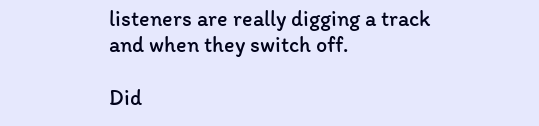listeners are really digging a track and when they switch off.

Did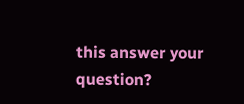this answer your question?